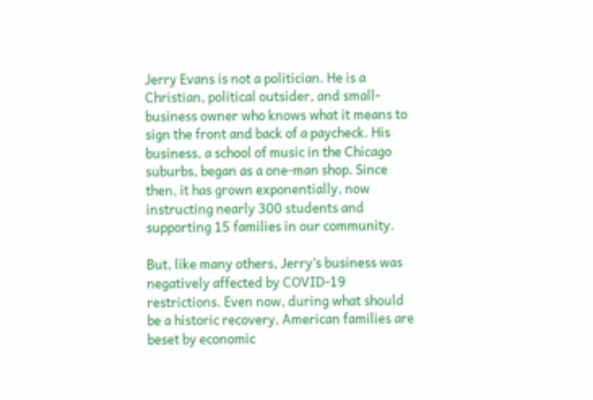Jerry Evans is not a politician. He is a Christian, political outsider, and small-business owner who knows what it means to sign the front and back of a paycheck. His business, a school of music in the Chicago suburbs, began as a one-man shop. Since then, it has grown exponentially, now instructing nearly 300 students and supporting 15 families in our community.

But, like many others, Jerry’s business was negatively affected by COVID-19 restrictions. Even now, during what should be a historic recovery, American families are beset by economic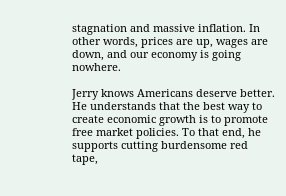stagnation and massive inflation. In other words, prices are up, wages are down, and our economy is going nowhere.

Jerry knows Americans deserve better. He understands that the best way to create economic growth is to promote free market policies. To that end, he supports cutting burdensome red tape,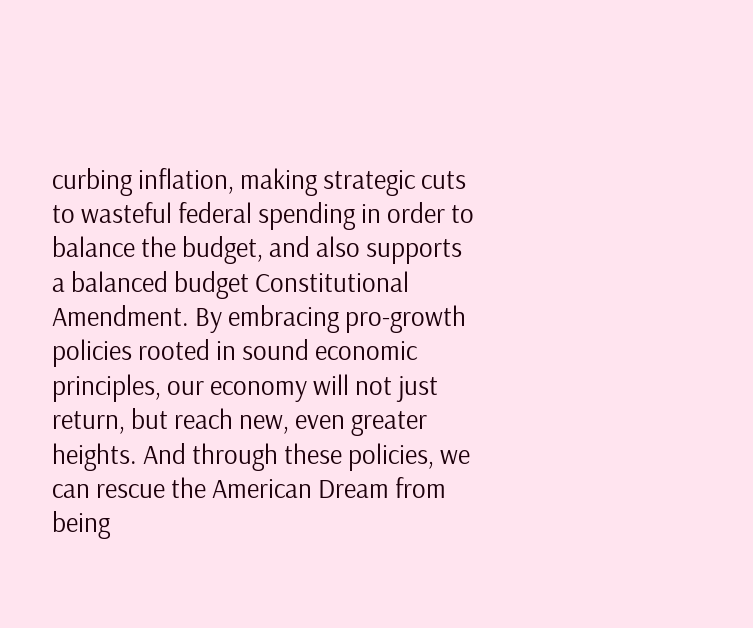curbing inflation, making strategic cuts to wasteful federal spending in order to balance the budget, and also supports a balanced budget Constitutional Amendment. By embracing pro-growth policies rooted in sound economic principles, our economy will not just return, but reach new, even greater heights. And through these policies, we can rescue the American Dream from being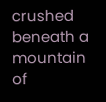crushed beneath a mountain of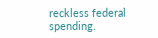reckless federal spending.